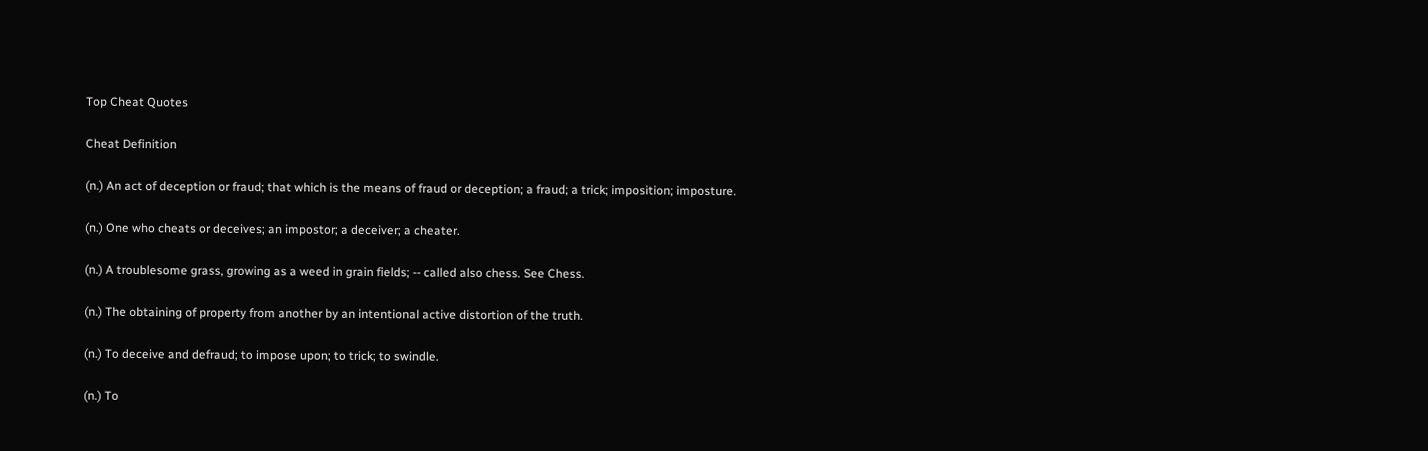Top Cheat Quotes

Cheat Definition

(n.) An act of deception or fraud; that which is the means of fraud or deception; a fraud; a trick; imposition; imposture.

(n.) One who cheats or deceives; an impostor; a deceiver; a cheater.

(n.) A troublesome grass, growing as a weed in grain fields; -- called also chess. See Chess.

(n.) The obtaining of property from another by an intentional active distortion of the truth.

(n.) To deceive and defraud; to impose upon; to trick; to swindle.

(n.) To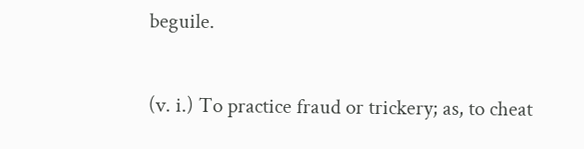beguile.

(v. i.) To practice fraud or trickery; as, to cheat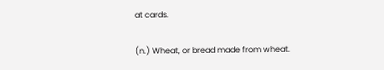at cards.

(n.) Wheat, or bread made from wheat.